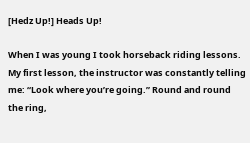[Hedz Up!] Heads Up!

When I was young I took horseback riding lessons. My first lesson, the instructor was constantly telling me: “Look where you’re going.” Round and round the ring,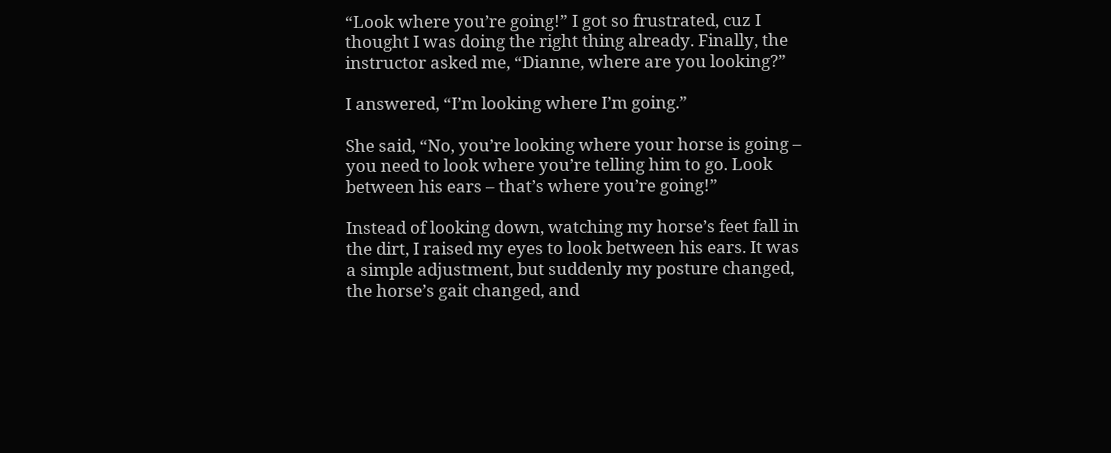“Look where you’re going!” I got so frustrated, cuz I thought I was doing the right thing already. Finally, the instructor asked me, “Dianne, where are you looking?”

I answered, “I’m looking where I’m going.”

She said, “No, you’re looking where your horse is going – you need to look where you’re telling him to go. Look between his ears – that’s where you’re going!”

Instead of looking down, watching my horse’s feet fall in the dirt, I raised my eyes to look between his ears. It was a simple adjustment, but suddenly my posture changed, the horse’s gait changed, and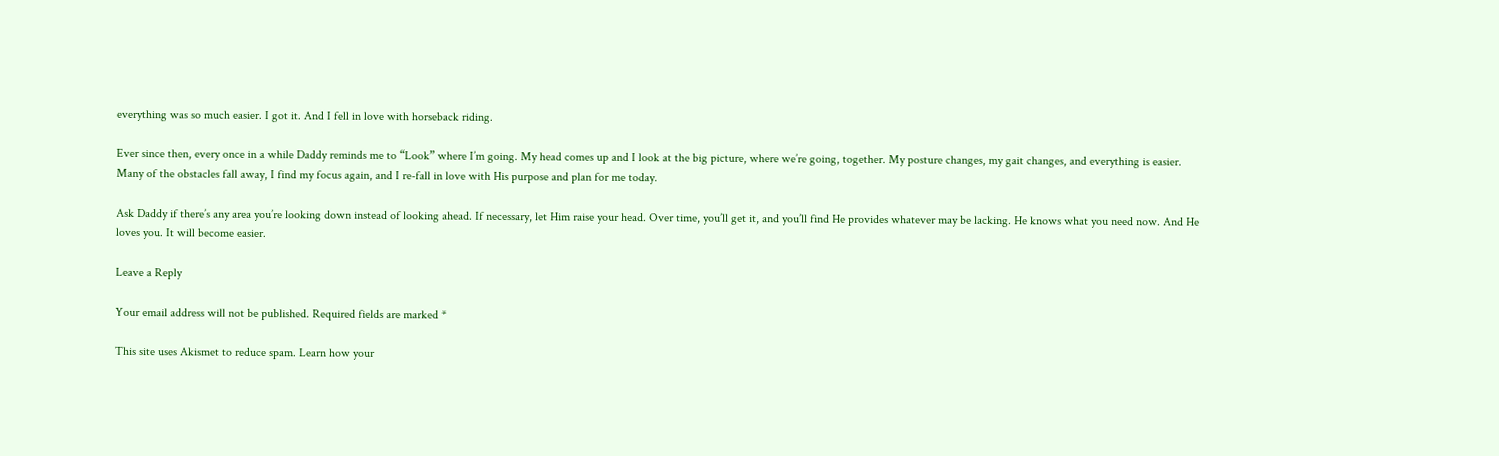everything was so much easier. I got it. And I fell in love with horseback riding.

Ever since then, every once in a while Daddy reminds me to “Look” where I’m going. My head comes up and I look at the big picture, where we’re going, together. My posture changes, my gait changes, and everything is easier. Many of the obstacles fall away, I find my focus again, and I re-fall in love with His purpose and plan for me today.

Ask Daddy if there’s any area you’re looking down instead of looking ahead. If necessary, let Him raise your head. Over time, you’ll get it, and you’ll find He provides whatever may be lacking. He knows what you need now. And He loves you. It will become easier.

Leave a Reply

Your email address will not be published. Required fields are marked *

This site uses Akismet to reduce spam. Learn how your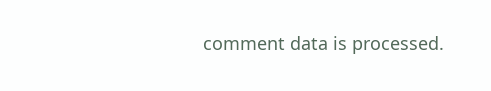comment data is processed.